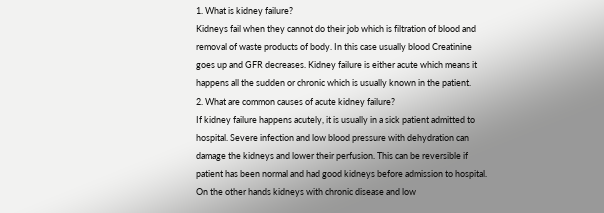1. What is kidney failure?
Kidneys fail when they cannot do their job which is filtration of blood and removal of waste products of body. In this case usually blood Creatinine goes up and GFR decreases. Kidney failure is either acute which means it happens all the sudden or chronic which is usually known in the patient.
2. What are common causes of acute kidney failure?
If kidney failure happens acutely, it is usually in a sick patient admitted to hospital. Severe infection and low blood pressure with dehydration can damage the kidneys and lower their perfusion. This can be reversible if patient has been normal and had good kidneys before admission to hospital. On the other hands kidneys with chronic disease and low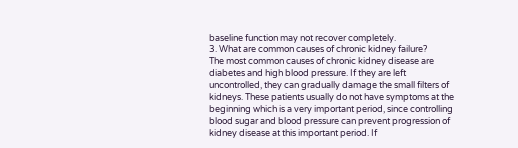baseline function may not recover completely.
3. What are common causes of chronic kidney failure?
The most common causes of chronic kidney disease are diabetes and high blood pressure. If they are left uncontrolled, they can gradually damage the small filters of kidneys. These patients usually do not have symptoms at the beginning which is a very important period, since controlling blood sugar and blood pressure can prevent progression of kidney disease at this important period. If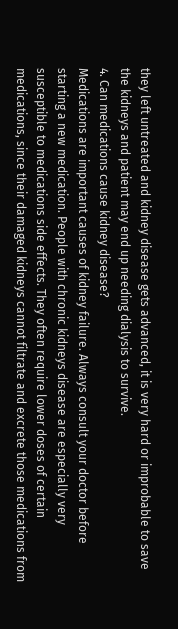they left untreated and kidney disease gets advanced, it is very hard or improbable to save the kidneys and patient may end up needing dialysis to survive.
4. Can medications cause kidney disease?
Medications are important causes of kidney failure. Always consult your doctor before starting a new medication. People with chronic kidneys disease are especially very susceptible to medications side effects. They often require lower doses of certain medications, since their damaged kidneys cannot filtrate and excrete those medications from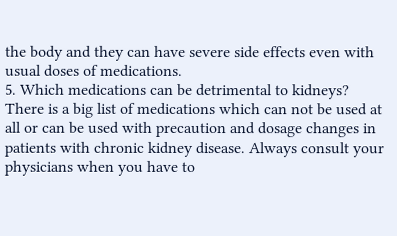the body and they can have severe side effects even with usual doses of medications.
5. Which medications can be detrimental to kidneys?
There is a big list of medications which can not be used at all or can be used with precaution and dosage changes in patients with chronic kidney disease. Always consult your physicians when you have to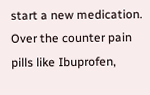start a new medication. Over the counter pain pills like Ibuprofen,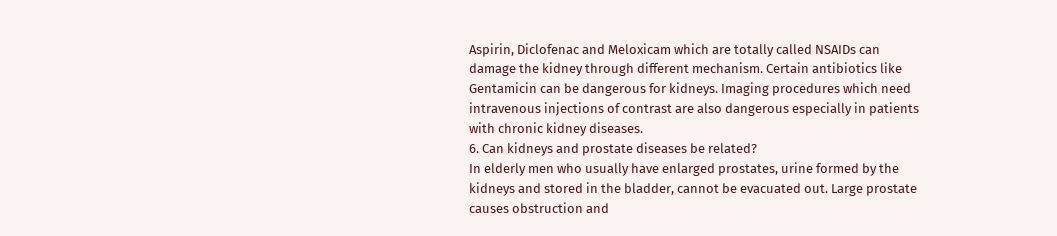Aspirin, Diclofenac and Meloxicam which are totally called NSAIDs can damage the kidney through different mechanism. Certain antibiotics like Gentamicin can be dangerous for kidneys. Imaging procedures which need intravenous injections of contrast are also dangerous especially in patients with chronic kidney diseases.
6. Can kidneys and prostate diseases be related?
In elderly men who usually have enlarged prostates, urine formed by the kidneys and stored in the bladder, cannot be evacuated out. Large prostate causes obstruction and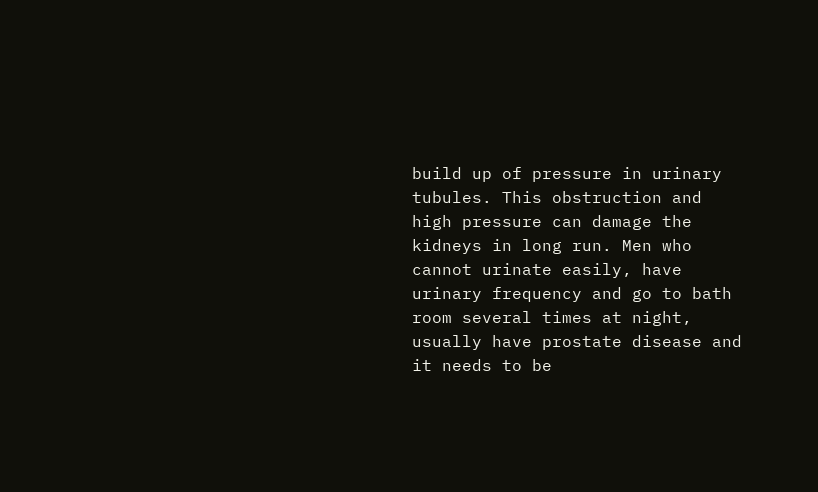build up of pressure in urinary tubules. This obstruction and high pressure can damage the kidneys in long run. Men who cannot urinate easily, have urinary frequency and go to bath room several times at night, usually have prostate disease and it needs to be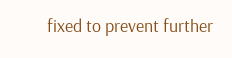fixed to prevent further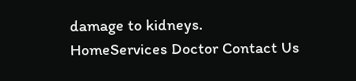damage to kidneys.
HomeServices Doctor Contact Us